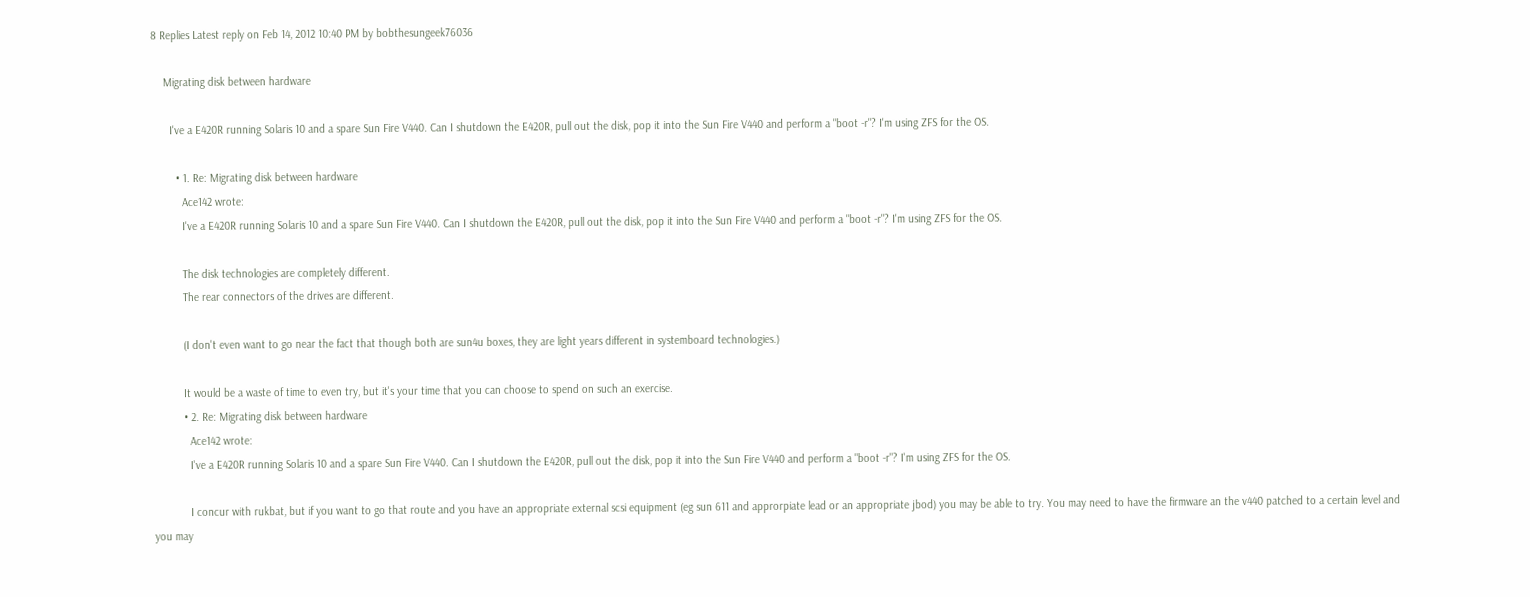8 Replies Latest reply on Feb 14, 2012 10:40 PM by bobthesungeek76036

    Migrating disk between hardware

      I've a E420R running Solaris 10 and a spare Sun Fire V440. Can I shutdown the E420R, pull out the disk, pop it into the Sun Fire V440 and perform a "boot -r"? I'm using ZFS for the OS.

        • 1. Re: Migrating disk between hardware
          Ace142 wrote:
          I've a E420R running Solaris 10 and a spare Sun Fire V440. Can I shutdown the E420R, pull out the disk, pop it into the Sun Fire V440 and perform a "boot -r"? I'm using ZFS for the OS.

          The disk technologies are completely different.
          The rear connectors of the drives are different.

          (I don't even want to go near the fact that though both are sun4u boxes, they are light years different in systemboard technologies.)

          It would be a waste of time to even try, but it's your time that you can choose to spend on such an exercise.
          • 2. Re: Migrating disk between hardware
            Ace142 wrote:
            I've a E420R running Solaris 10 and a spare Sun Fire V440. Can I shutdown the E420R, pull out the disk, pop it into the Sun Fire V440 and perform a "boot -r"? I'm using ZFS for the OS.

            I concur with rukbat, but if you want to go that route and you have an appropriate external scsi equipment (eg sun 611 and approrpiate lead or an appropriate jbod) you may be able to try. You may need to have the firmware an the v440 patched to a certain level and you may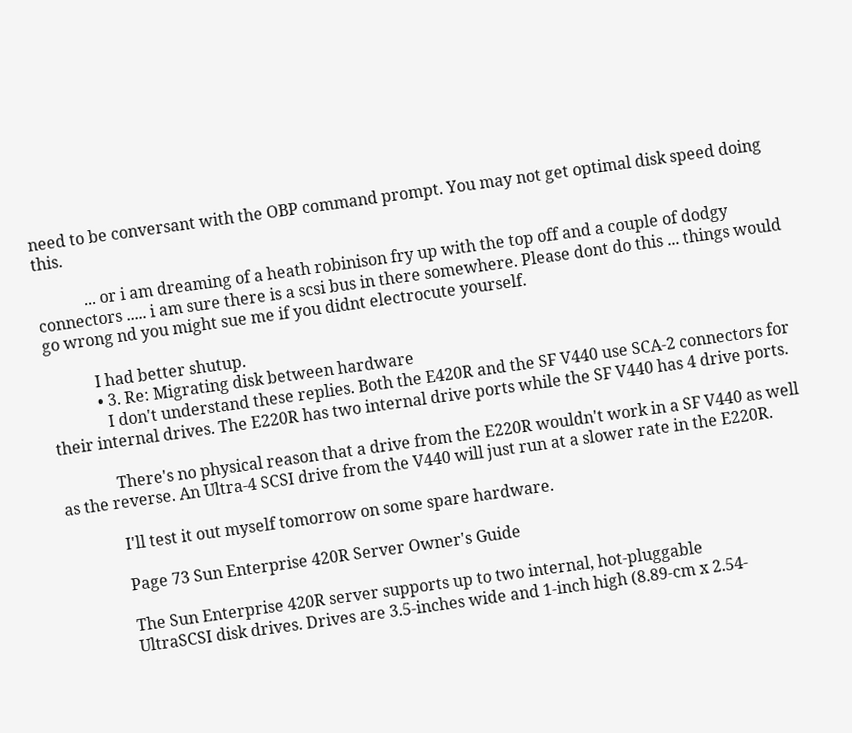need to be conversant with the OBP command prompt. You may not get optimal disk speed doing this.

            ... or i am dreaming of a heath robinison fry up with the top off and a couple of dodgy connectors ..... i am sure there is a scsi bus in there somewhere. Please dont do this ... things would go wrong nd you might sue me if you didnt electrocute yourself.

            I had better shutup.
            • 3. Re: Migrating disk between hardware
              I don't understand these replies. Both the E420R and the SF V440 use SCA-2 connectors for their internal drives. The E220R has two internal drive ports while the SF V440 has 4 drive ports.

              There's no physical reason that a drive from the E220R wouldn't work in a SF V440 as well as the reverse. An Ultra-4 SCSI drive from the V440 will just run at a slower rate in the E220R.

              I'll test it out myself tomorrow on some spare hardware.

              Page 73 Sun Enterprise 420R Server Owner's Guide

              The Sun Enterprise 420R server supports up to two internal, hot-pluggable
              UltraSCSI disk drives. Drives are 3.5-inches wide and 1-inch high (8.89-cm x 2.54-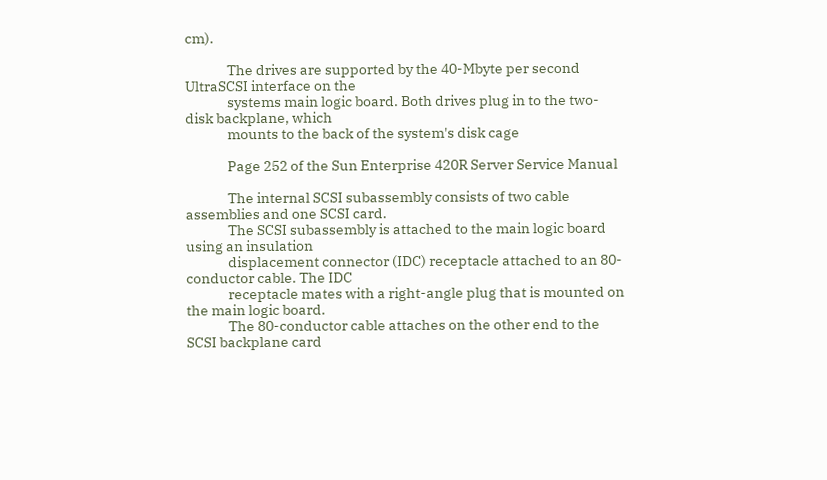cm).

              The drives are supported by the 40-Mbyte per second UltraSCSI interface on the
              systems main logic board. Both drives plug in to the two-disk backplane, which
              mounts to the back of the system's disk cage

              Page 252 of the Sun Enterprise 420R Server Service Manual

              The internal SCSI subassembly consists of two cable assemblies and one SCSI card.
              The SCSI subassembly is attached to the main logic board using an insulation
              displacement connector (IDC) receptacle attached to an 80-conductor cable. The IDC
              receptacle mates with a right-angle plug that is mounted on the main logic board.
              The 80-conductor cable attaches on the other end to the SCSI backplane card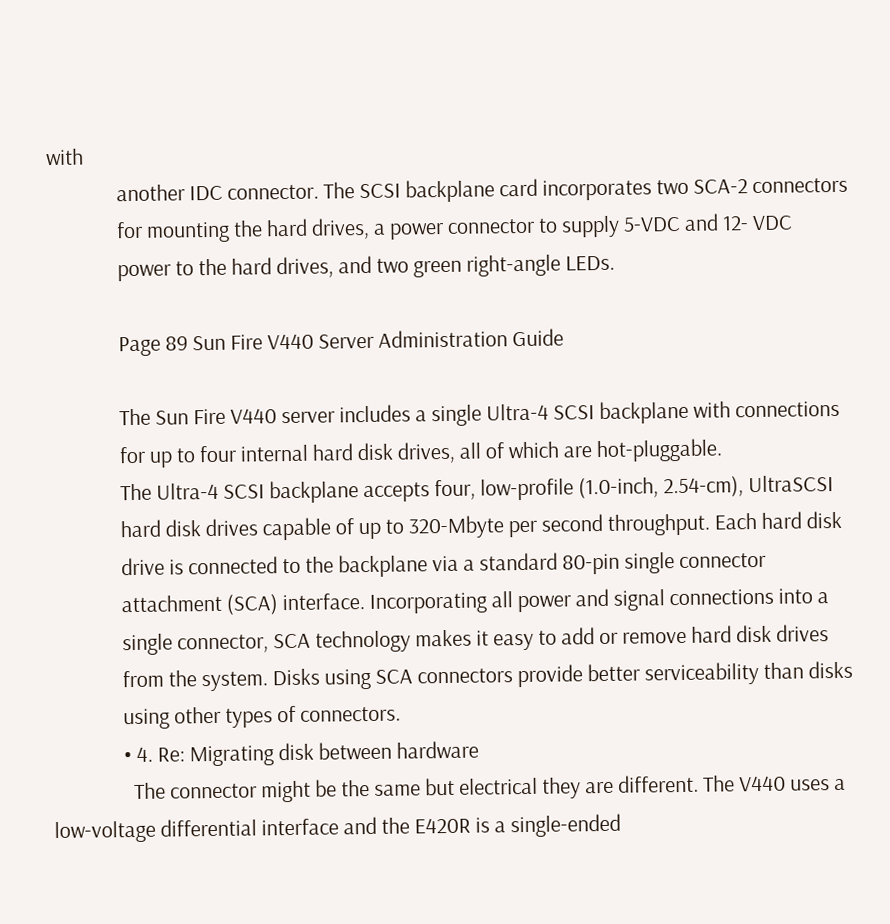with
              another IDC connector. The SCSI backplane card incorporates two SCA-2 connectors
              for mounting the hard drives, a power connector to supply 5-VDC and 12- VDC
              power to the hard drives, and two green right-angle LEDs.

              Page 89 Sun Fire V440 Server Administration Guide

              The Sun Fire V440 server includes a single Ultra-4 SCSI backplane with connections
              for up to four internal hard disk drives, all of which are hot-pluggable.
              The Ultra-4 SCSI backplane accepts four, low-profile (1.0-inch, 2.54-cm), UltraSCSI
              hard disk drives capable of up to 320-Mbyte per second throughput. Each hard disk
              drive is connected to the backplane via a standard 80-pin single connector
              attachment (SCA) interface. Incorporating all power and signal connections into a
              single connector, SCA technology makes it easy to add or remove hard disk drives
              from the system. Disks using SCA connectors provide better serviceability than disks
              using other types of connectors.
              • 4. Re: Migrating disk between hardware
                The connector might be the same but electrical they are different. The V440 uses a low-voltage differential interface and the E420R is a single-ended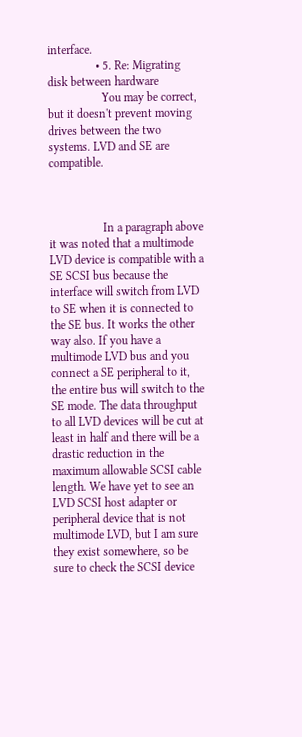interface.
                • 5. Re: Migrating disk between hardware
                  You may be correct, but it doesn't prevent moving drives between the two systems. LVD and SE are compatible.



                  In a paragraph above it was noted that a multimode LVD device is compatible with a SE SCSI bus because the interface will switch from LVD to SE when it is connected to the SE bus. It works the other way also. If you have a multimode LVD bus and you connect a SE peripheral to it, the entire bus will switch to the SE mode. The data throughput to all LVD devices will be cut at least in half and there will be a drastic reduction in the maximum allowable SCSI cable length. We have yet to see an LVD SCSI host adapter or peripheral device that is not multimode LVD, but I am sure they exist somewhere, so be sure to check the SCSI device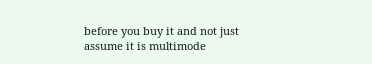before you buy it and not just assume it is multimode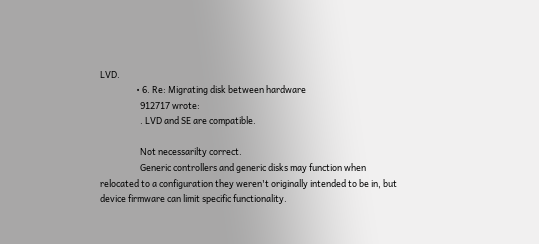LVD.
                  • 6. Re: Migrating disk between hardware
                    912717 wrote:
                    . LVD and SE are compatible.

                    Not necessarilty correct.
                    Generic controllers and generic disks may function when relocated to a configuration they weren't originally intended to be in, but device firmware can limit specific functionality.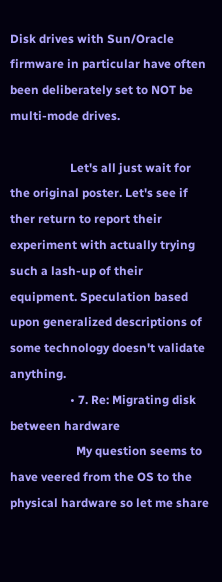Disk drives with Sun/Oracle firmware in particular have often been deliberately set to NOT be multi-mode drives.

                    Let's all just wait for the original poster. Let's see if ther return to report their experiment with actually trying such a lash-up of their equipment. Speculation based upon generalized descriptions of some technology doesn't validate anything.
                    • 7. Re: Migrating disk between hardware
                      My question seems to have veered from the OS to the physical hardware so let me share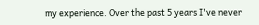my experience. Over the past 5 years I've never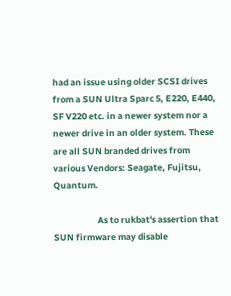had an issue using older SCSI drives from a SUN Ultra Sparc 5, E220, E440, SF V220 etc. in a newer system nor a newer drive in an older system. These are all SUN branded drives from various Vendors: Seagate, Fujitsu, Quantum.

                      As to rukbat's assertion that SUN firmware may disable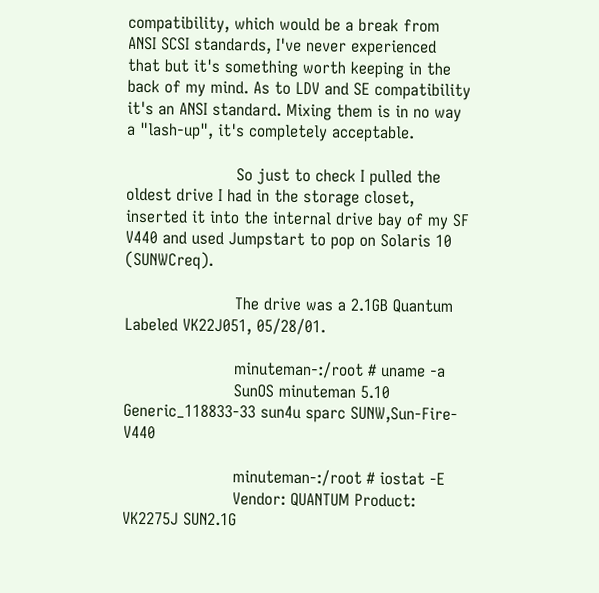compatibility, which would be a break from ANSI SCSI standards, I've never experienced that but it's something worth keeping in the back of my mind. As to LDV and SE compatibility it's an ANSI standard. Mixing them is in no way a "lash-up", it's completely acceptable.

                      So just to check I pulled the oldest drive I had in the storage closet, inserted it into the internal drive bay of my SF V440 and used Jumpstart to pop on Solaris 10 (SUNWCreq).

                      The drive was a 2.1GB Quantum Labeled VK22J051, 05/28/01.

                      minuteman-:/root # uname -a
                      SunOS minuteman 5.10 Generic_118833-33 sun4u sparc SUNW,Sun-Fire-V440

                      minuteman-:/root # iostat -E
                      Vendor: QUANTUM Product: VK2275J SUN2.1G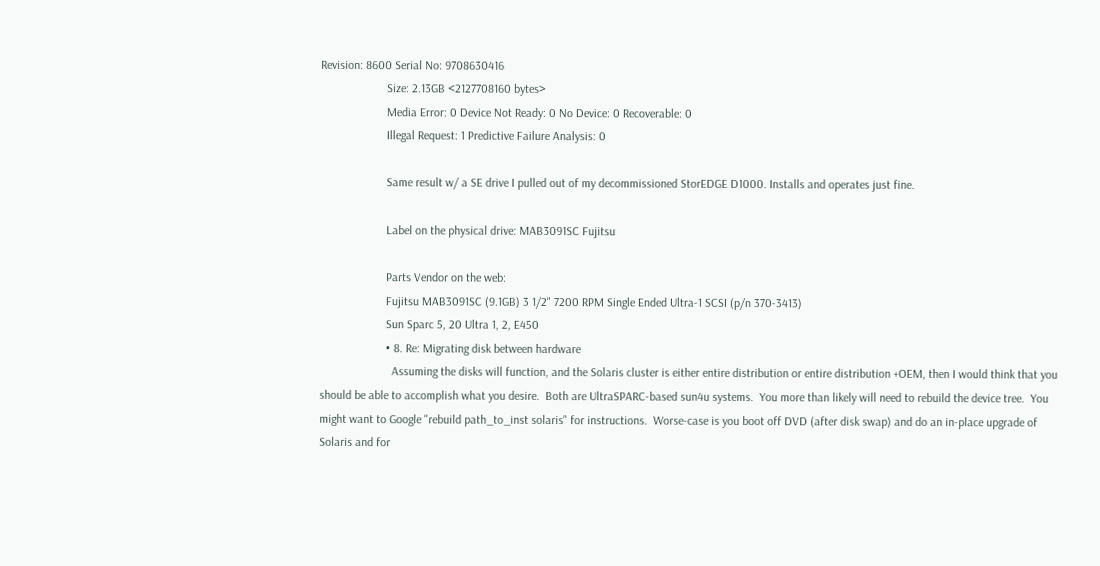Revision: 8600 Serial No: 9708630416
                      Size: 2.13GB <2127708160 bytes>
                      Media Error: 0 Device Not Ready: 0 No Device: 0 Recoverable: 0
                      Illegal Request: 1 Predictive Failure Analysis: 0

                      Same result w/ a SE drive I pulled out of my decommissioned StorEDGE D1000. Installs and operates just fine.

                      Label on the physical drive: MAB3091SC Fujitsu

                      Parts Vendor on the web:
                      Fujitsu MAB3091SC (9.1GB) 3 1/2" 7200 RPM Single Ended Ultra-1 SCSI (p/n 370-3413)
                      Sun Sparc 5, 20 Ultra 1, 2, E450
                      • 8. Re: Migrating disk between hardware
                        Assuming the disks will function, and the Solaris cluster is either entire distribution or entire distribution +OEM, then I would think that you should be able to accomplish what you desire.  Both are UltraSPARC-based sun4u systems.  You more than likely will need to rebuild the device tree.  You might want to Google "rebuild path_to_inst solaris" for instructions.  Worse-case is you boot off DVD (after disk swap) and do an in-place upgrade of Solaris and for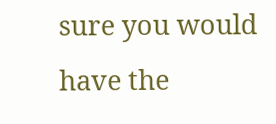sure you would have the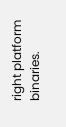right platform binaries.